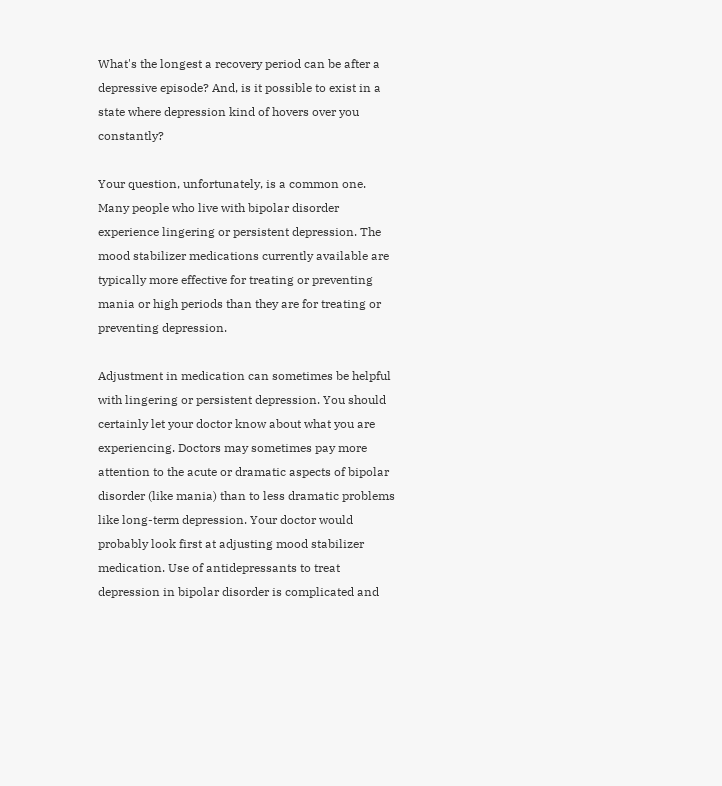What's the longest a recovery period can be after a depressive episode? And, is it possible to exist in a state where depression kind of hovers over you constantly?

Your question, unfortunately, is a common one. Many people who live with bipolar disorder experience lingering or persistent depression. The mood stabilizer medications currently available are typically more effective for treating or preventing mania or high periods than they are for treating or preventing depression.

Adjustment in medication can sometimes be helpful with lingering or persistent depression. You should certainly let your doctor know about what you are experiencing. Doctors may sometimes pay more attention to the acute or dramatic aspects of bipolar disorder (like mania) than to less dramatic problems like long-term depression. Your doctor would probably look first at adjusting mood stabilizer medication. Use of antidepressants to treat depression in bipolar disorder is complicated and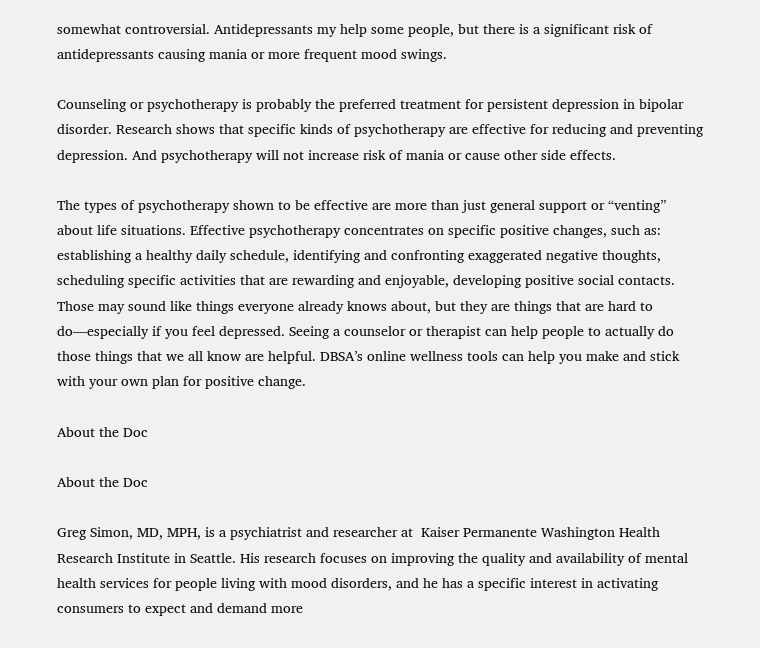somewhat controversial. Antidepressants my help some people, but there is a significant risk of antidepressants causing mania or more frequent mood swings.

Counseling or psychotherapy is probably the preferred treatment for persistent depression in bipolar disorder. Research shows that specific kinds of psychotherapy are effective for reducing and preventing depression. And psychotherapy will not increase risk of mania or cause other side effects.

The types of psychotherapy shown to be effective are more than just general support or “venting” about life situations. Effective psychotherapy concentrates on specific positive changes, such as: establishing a healthy daily schedule, identifying and confronting exaggerated negative thoughts, scheduling specific activities that are rewarding and enjoyable, developing positive social contacts. Those may sound like things everyone already knows about, but they are things that are hard to do—especially if you feel depressed. Seeing a counselor or therapist can help people to actually do those things that we all know are helpful. DBSA’s online wellness tools can help you make and stick with your own plan for positive change.

About the Doc

About the Doc

Greg Simon, MD, MPH, is a psychiatrist and researcher at  Kaiser Permanente Washington Health Research Institute in Seattle. His research focuses on improving the quality and availability of mental health services for people living with mood disorders, and he has a specific interest in activating consumers to expect and demand more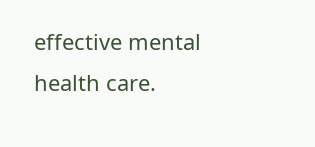effective mental health care.